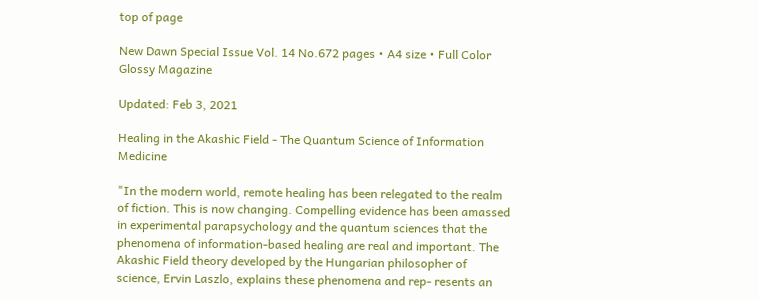top of page

New Dawn Special Issue Vol. 14 No.672 pages • A4 size • Full Color Glossy Magazine

Updated: Feb 3, 2021

Healing in the Akashic Field - The Quantum Science of Information Medicine

"In the modern world, remote healing has been relegated to the realm of fiction. This is now changing. Compelling evidence has been amassed in experimental parapsychology and the quantum sciences that the phenomena of information-based healing are real and important. The Akashic Field theory developed by the Hungarian philosopher of science, Ervin Laszlo, explains these phenomena and rep- resents an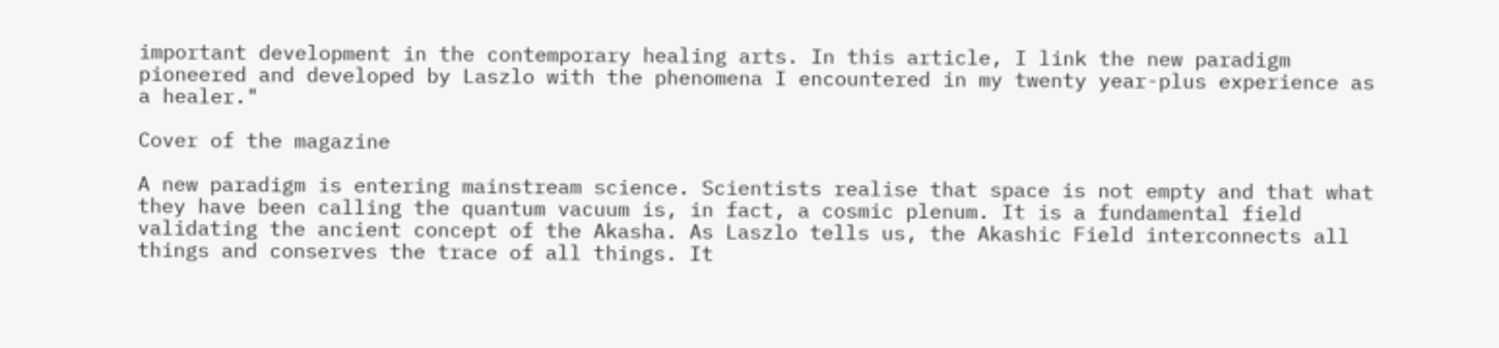important development in the contemporary healing arts. In this article, I link the new paradigm pioneered and developed by Laszlo with the phenomena I encountered in my twenty year-plus experience as a healer."

Cover of the magazine

A new paradigm is entering mainstream science. Scientists realise that space is not empty and that what they have been calling the quantum vacuum is, in fact, a cosmic plenum. It is a fundamental field validating the ancient concept of the Akasha. As Laszlo tells us, the Akashic Field interconnects all things and conserves the trace of all things. It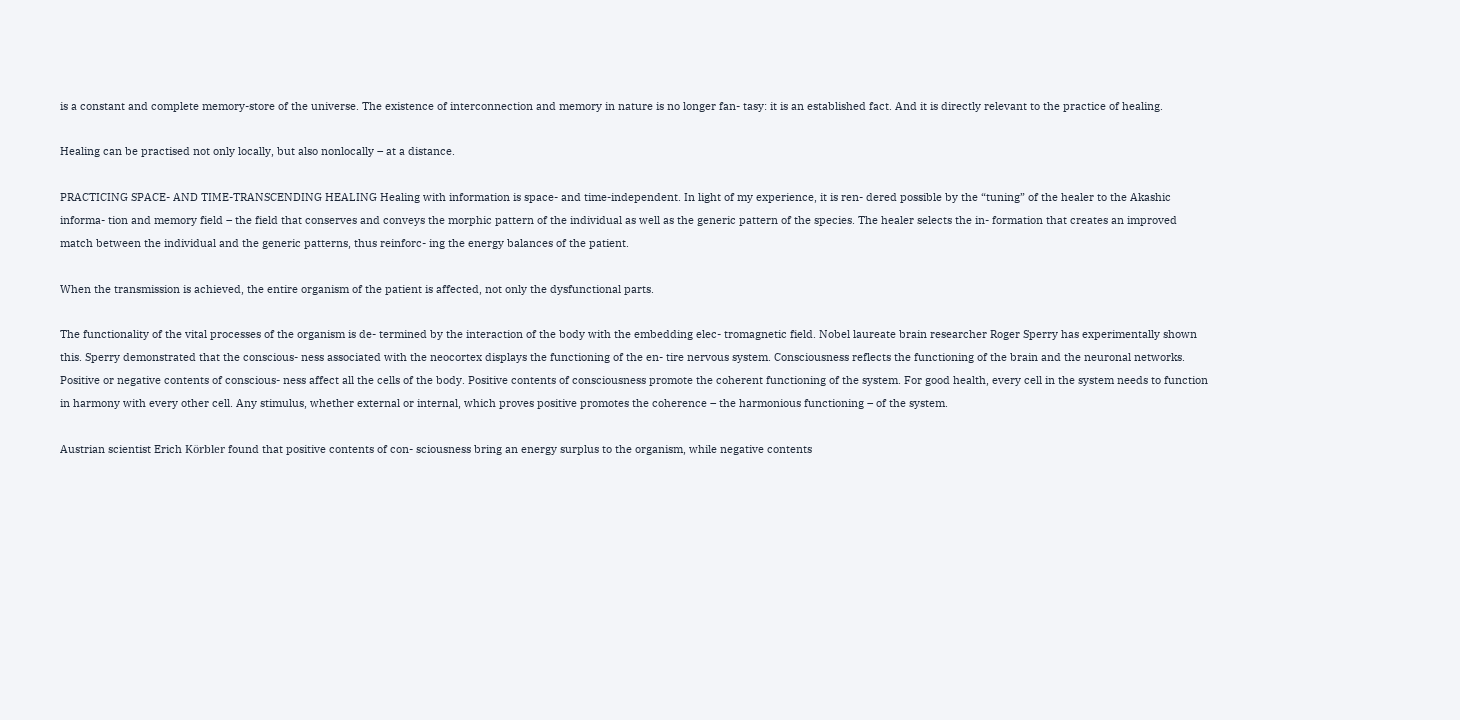is a constant and complete memory-store of the universe. The existence of interconnection and memory in nature is no longer fan- tasy: it is an established fact. And it is directly relevant to the practice of healing.

Healing can be practised not only locally, but also nonlocally – at a distance.

PRACTICING SPACE- AND TIME-TRANSCENDING HEALING Healing with information is space- and time-independent. In light of my experience, it is ren- dered possible by the “tuning” of the healer to the Akashic informa- tion and memory field – the field that conserves and conveys the morphic pattern of the individual as well as the generic pattern of the species. The healer selects the in- formation that creates an improved match between the individual and the generic patterns, thus reinforc- ing the energy balances of the patient.

When the transmission is achieved, the entire organism of the patient is affected, not only the dysfunctional parts.

The functionality of the vital processes of the organism is de- termined by the interaction of the body with the embedding elec- tromagnetic field. Nobel laureate brain researcher Roger Sperry has experimentally shown this. Sperry demonstrated that the conscious- ness associated with the neocortex displays the functioning of the en- tire nervous system. Consciousness reflects the functioning of the brain and the neuronal networks. Positive or negative contents of conscious- ness affect all the cells of the body. Positive contents of consciousness promote the coherent functioning of the system. For good health, every cell in the system needs to function in harmony with every other cell. Any stimulus, whether external or internal, which proves positive promotes the coherence – the harmonious functioning – of the system.

Austrian scientist Erich Körbler found that positive contents of con- sciousness bring an energy surplus to the organism, while negative contents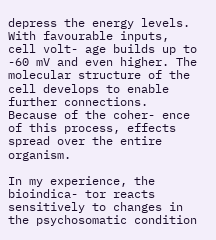depress the energy levels. With favourable inputs, cell volt- age builds up to -60 mV and even higher. The molecular structure of the cell develops to enable further connections. Because of the coher- ence of this process, effects spread over the entire organism.

In my experience, the bioindica- tor reacts sensitively to changes in the psychosomatic condition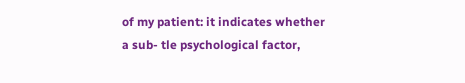of my patient: it indicates whether a sub- tle psychological factor,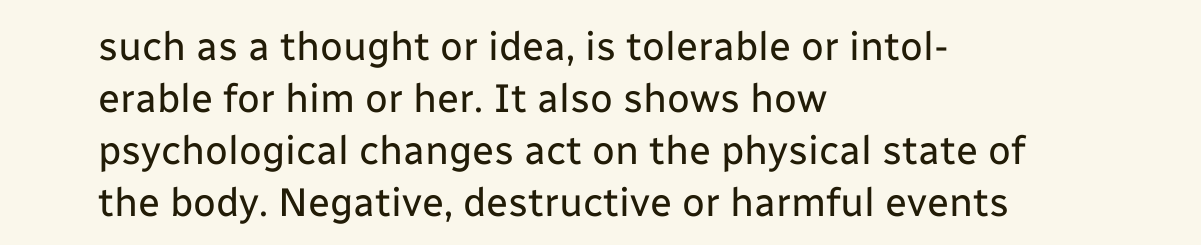such as a thought or idea, is tolerable or intol- erable for him or her. It also shows how psychological changes act on the physical state of the body. Negative, destructive or harmful events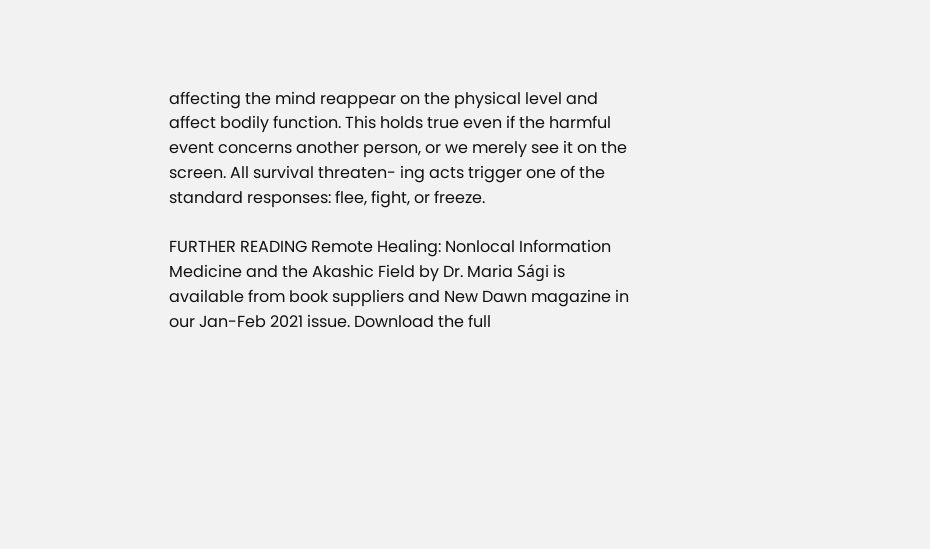affecting the mind reappear on the physical level and affect bodily function. This holds true even if the harmful event concerns another person, or we merely see it on the screen. All survival threaten- ing acts trigger one of the standard responses: flee, fight, or freeze.

FURTHER READING Remote Healing: Nonlocal Information Medicine and the Akashic Field by Dr. Maria Sági is available from book suppliers and New Dawn magazine in our Jan-Feb 2021 issue. Download the full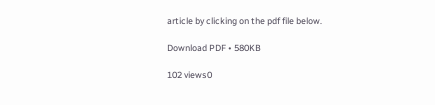article by clicking on the pdf file below.

Download PDF • 580KB

102 views0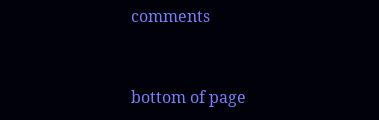comments


bottom of page